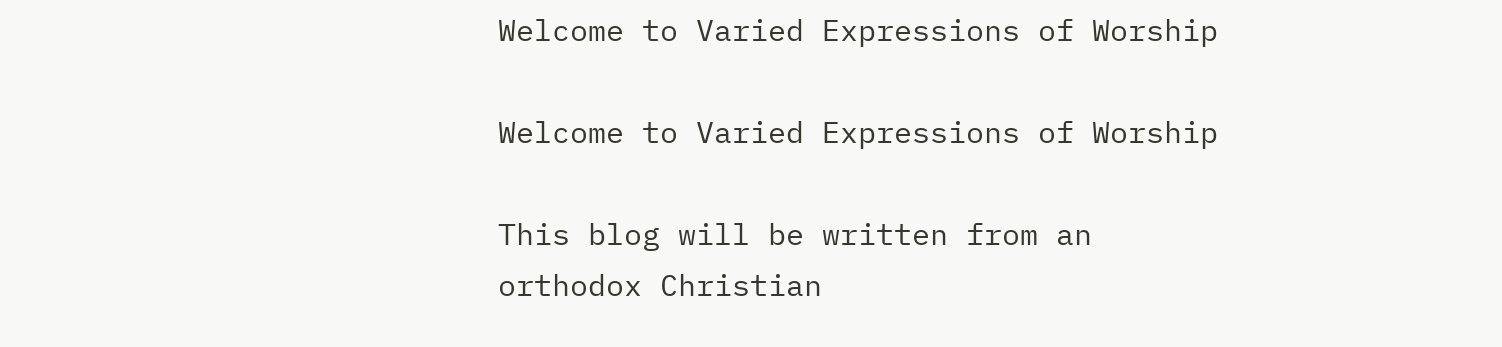Welcome to Varied Expressions of Worship

Welcome to Varied Expressions of Worship

This blog will be written from an orthodox Christian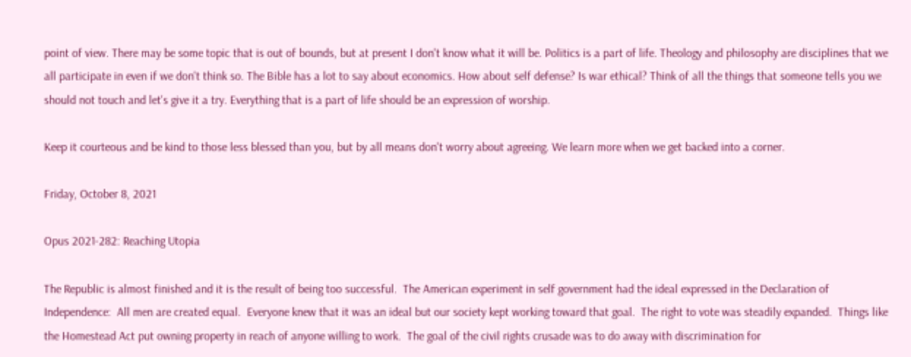point of view. There may be some topic that is out of bounds, but at present I don't know what it will be. Politics is a part of life. Theology and philosophy are disciplines that we all participate in even if we don't think so. The Bible has a lot to say about economics. How about self defense? Is war ethical? Think of all the things that someone tells you we should not touch and let's give it a try. Everything that is a part of life should be an expression of worship.

Keep it courteous and be kind to those less blessed than you, but by all means don't worry about agreeing. We learn more when we get backed into a corner.

Friday, October 8, 2021

Opus 2021-282: Reaching Utopia

The Republic is almost finished and it is the result of being too successful.  The American experiment in self government had the ideal expressed in the Declaration of Independence:  All men are created equal.  Everyone knew that it was an ideal but our society kept working toward that goal.  The right to vote was steadily expanded.  Things like the Homestead Act put owning property in reach of anyone willing to work.  The goal of the civil rights crusade was to do away with discrimination for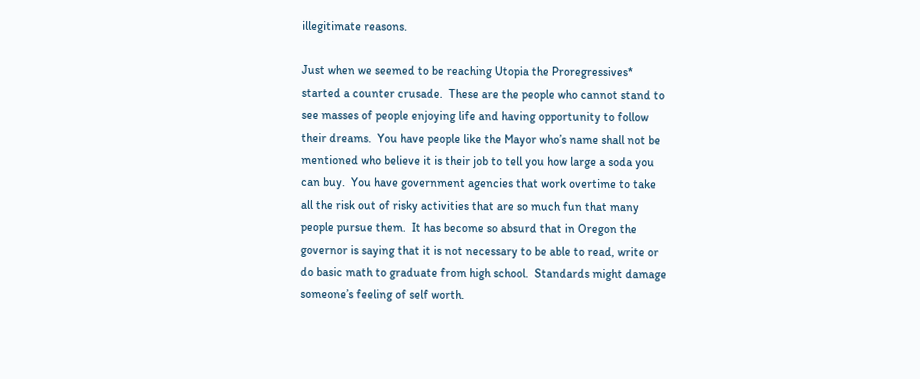illegitimate reasons.

Just when we seemed to be reaching Utopia the Proregressives* started a counter crusade.  These are the people who cannot stand to see masses of people enjoying life and having opportunity to follow their dreams.  You have people like the Mayor who’s name shall not be mentioned who believe it is their job to tell you how large a soda you can buy.  You have government agencies that work overtime to take all the risk out of risky activities that are so much fun that many people pursue them.  It has become so absurd that in Oregon the governor is saying that it is not necessary to be able to read, write or do basic math to graduate from high school.  Standards might damage someone’s feeling of self worth.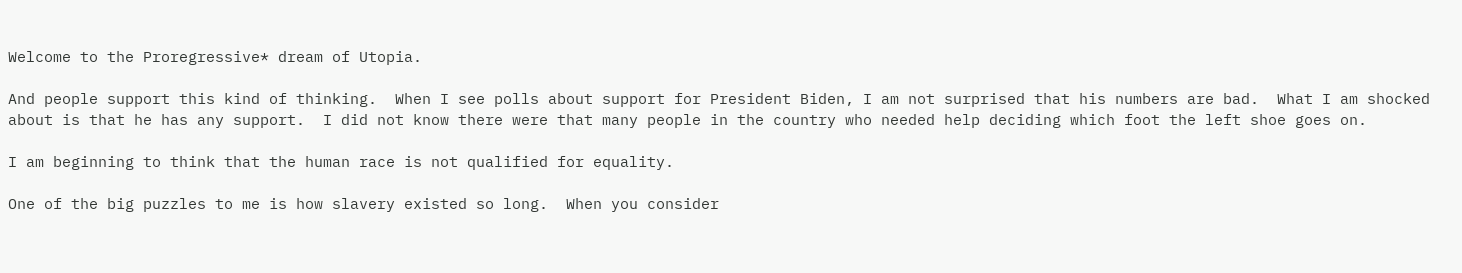Welcome to the Proregressive* dream of Utopia.

And people support this kind of thinking.  When I see polls about support for President Biden, I am not surprised that his numbers are bad.  What I am shocked about is that he has any support.  I did not know there were that many people in the country who needed help deciding which foot the left shoe goes on.

I am beginning to think that the human race is not qualified for equality.

One of the big puzzles to me is how slavery existed so long.  When you consider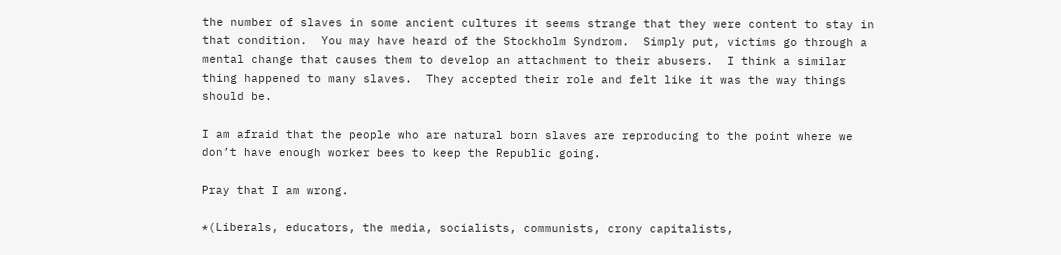the number of slaves in some ancient cultures it seems strange that they were content to stay in that condition.  You may have heard of the Stockholm Syndrom.  Simply put, victims go through a mental change that causes them to develop an attachment to their abusers.  I think a similar thing happened to many slaves.  They accepted their role and felt like it was the way things should be.

I am afraid that the people who are natural born slaves are reproducing to the point where we don’t have enough worker bees to keep the Republic going.

Pray that I am wrong.

*(Liberals, educators, the media, socialists, communists, crony capitalists,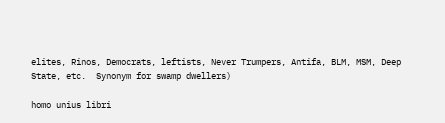elites, Rinos, Democrats, leftists, Never Trumpers, Antifa, BLM, MSM, Deep State, etc.  Synonym for swamp dwellers)

homo unius libri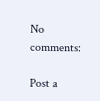No comments:

Post a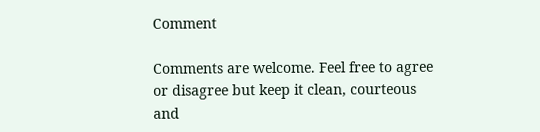Comment

Comments are welcome. Feel free to agree or disagree but keep it clean, courteous and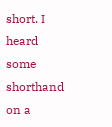short. I heard some shorthand on a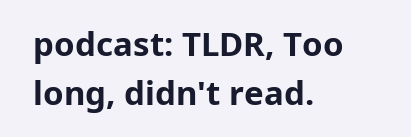podcast: TLDR, Too long, didn't read.